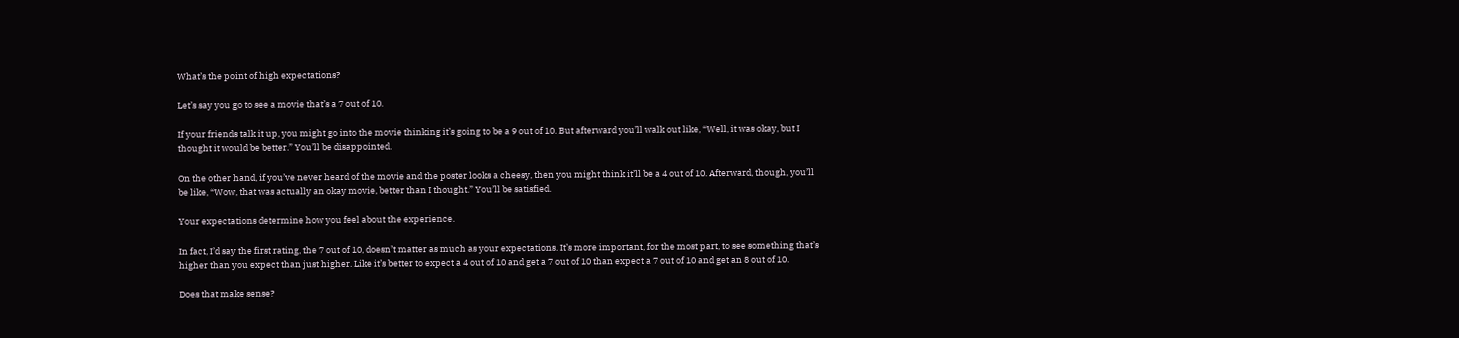What’s the point of high expectations?

Let’s say you go to see a movie that’s a 7 out of 10.

If your friends talk it up, you might go into the movie thinking it’s going to be a 9 out of 10. But afterward you’ll walk out like, “Well, it was okay, but I thought it would be better.” You’ll be disappointed.

On the other hand, if you’ve never heard of the movie and the poster looks a cheesy, then you might think it’ll be a 4 out of 10. Afterward, though, you’ll be like, “Wow, that was actually an okay movie, better than I thought.” You’ll be satisfied.

Your expectations determine how you feel about the experience.

In fact, I’d say the first rating, the 7 out of 10, doesn’t matter as much as your expectations. It’s more important, for the most part, to see something that’s higher than you expect than just higher. Like it’s better to expect a 4 out of 10 and get a 7 out of 10 than expect a 7 out of 10 and get an 8 out of 10.

Does that make sense?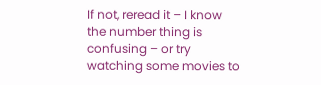If not, reread it – I know the number thing is confusing – or try watching some movies to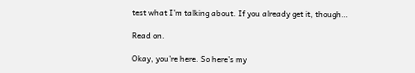test what I’m talking about. If you already get it, though…

Read on.

Okay, you’re here. So here’s my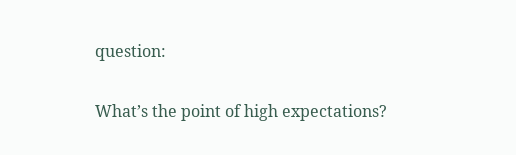question:

What’s the point of high expectations?